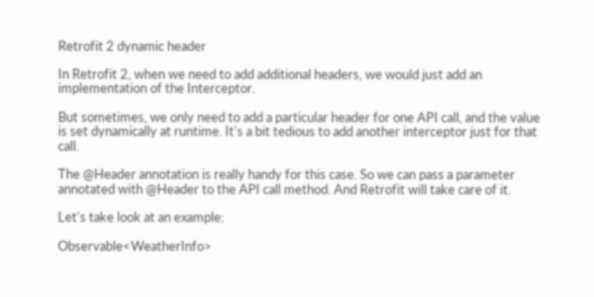Retrofit 2 dynamic header

In Retrofit 2, when we need to add additional headers, we would just add an implementation of the Interceptor.

But sometimes, we only need to add a particular header for one API call, and the value is set dynamically at runtime. It's a bit tedious to add another interceptor just for that call.

The @Header annotation is really handy for this case. So we can pass a parameter annotated with @Header to the API call method. And Retrofit will take care of it.

Let's take look at an example:

Observable<WeatherInfo>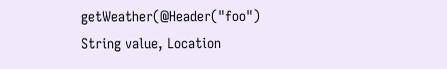getWeather(@Header("foo") String value, Location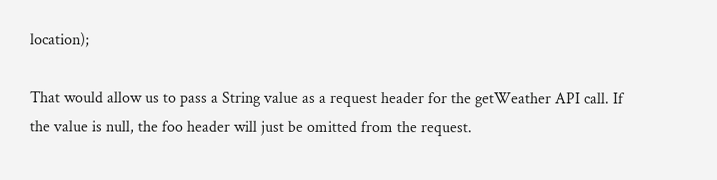location);

That would allow us to pass a String value as a request header for the getWeather API call. If the value is null, the foo header will just be omitted from the request.